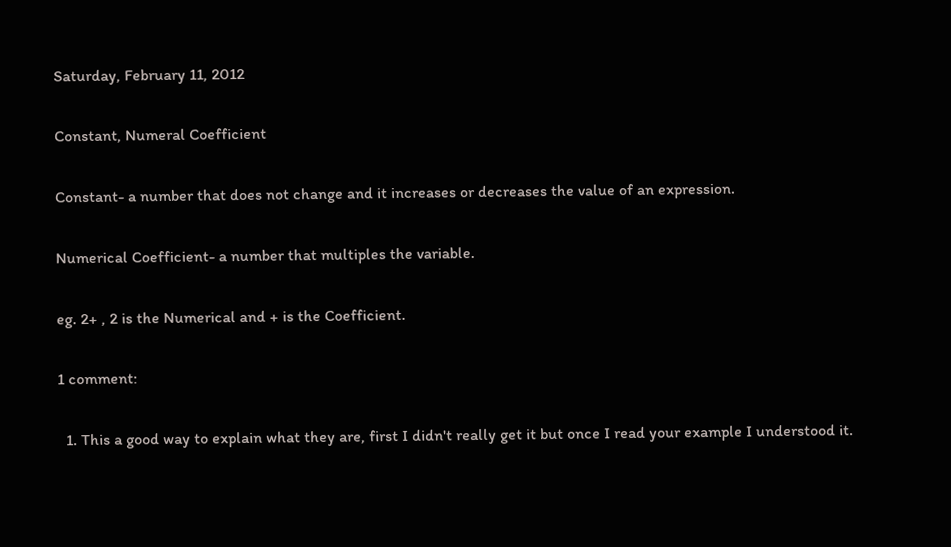Saturday, February 11, 2012

Constant, Numeral Coefficient

Constant- a number that does not change and it increases or decreases the value of an expression.

Numerical Coefficient- a number that multiples the variable.

eg. 2+ , 2 is the Numerical and + is the Coefficient.

1 comment:

  1. This a good way to explain what they are, first I didn't really get it but once I read your example I understood it.